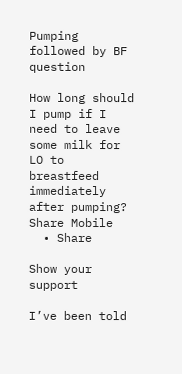Pumping followed by BF question

How long should I pump if I need to leave some milk for LO to breastfeed immediately after pumping?
Share Mobile
  • Share

Show your support

I’ve been told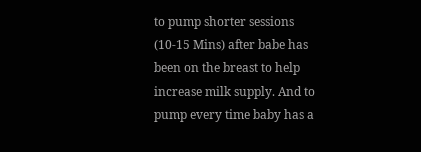to pump shorter sessions (10-15 Mins) after babe has been on the breast to help increase milk supply. And to pump every time baby has a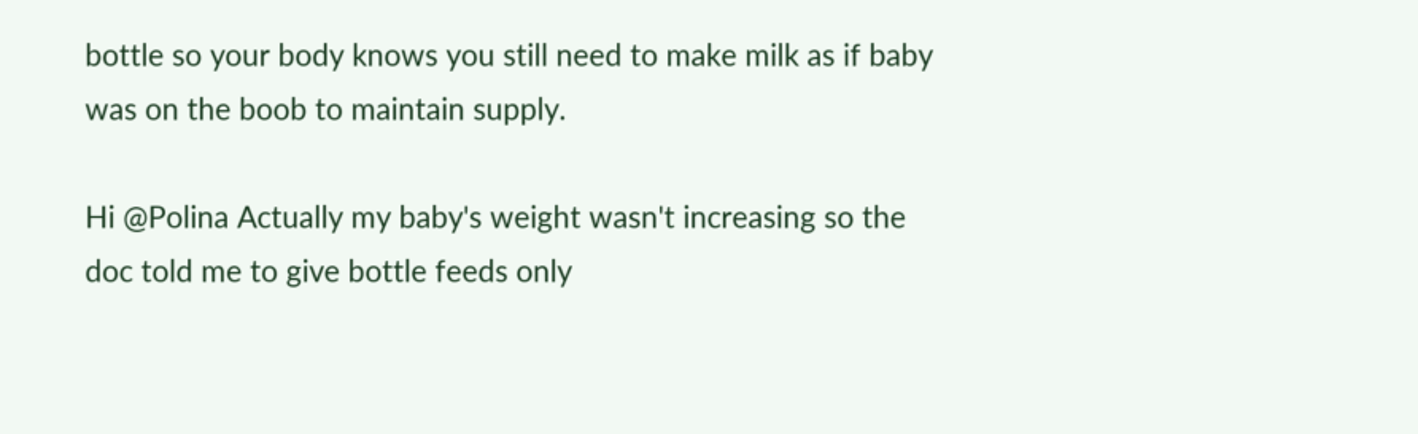bottle so your body knows you still need to make milk as if baby was on the boob to maintain supply.

Hi @Polina Actually my baby's weight wasn't increasing so the doc told me to give bottle feeds only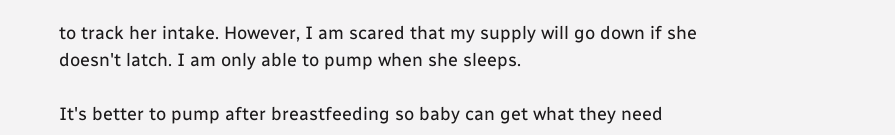to track her intake. However, I am scared that my supply will go down if she doesn't latch. I am only able to pump when she sleeps.

It's better to pump after breastfeeding so baby can get what they need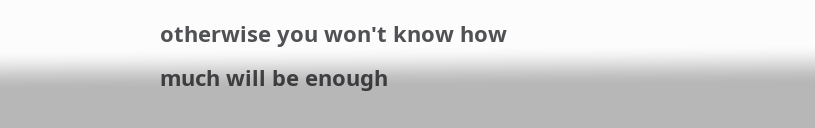otherwise you won't know how much will be enough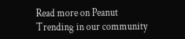Read more on Peanut
Trending in our community